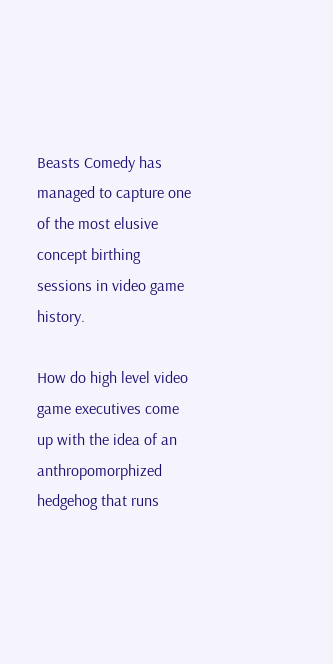Beasts Comedy has managed to capture one of the most elusive concept birthing sessions in video game history.

How do high level video game executives come up with the idea of an anthropomorphized hedgehog that runs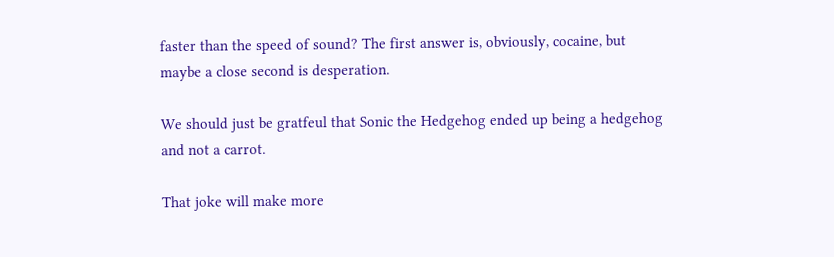faster than the speed of sound? The first answer is, obviously, cocaine, but maybe a close second is desperation.

We should just be gratfeul that Sonic the Hedgehog ended up being a hedgehog and not a carrot.

That joke will make more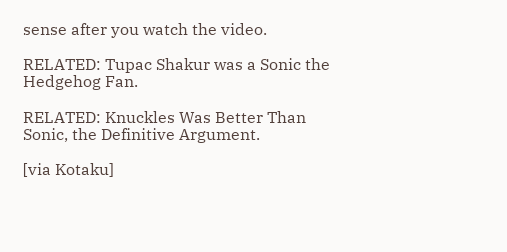sense after you watch the video.

RELATED: Tupac Shakur was a Sonic the Hedgehog Fan.

RELATED: Knuckles Was Better Than Sonic, the Definitive Argument.

[via Kotaku]